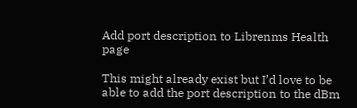Add port description to Librenms Health page

This might already exist but I’d love to be able to add the port description to the dBm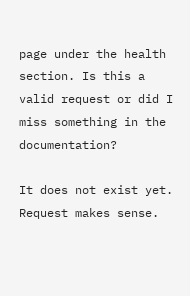page under the health section. Is this a valid request or did I miss something in the documentation?

It does not exist yet. Request makes sense.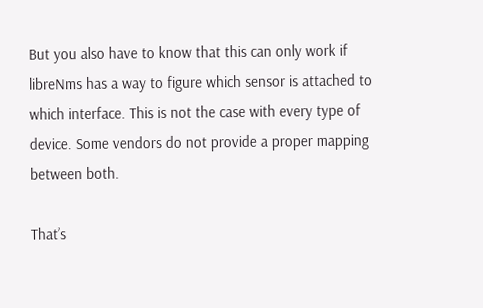But you also have to know that this can only work if libreNms has a way to figure which sensor is attached to which interface. This is not the case with every type of device. Some vendors do not provide a proper mapping between both.

That’s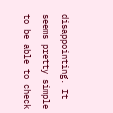disappointing. It seems pretty simple to be able to check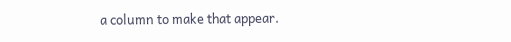a column to make that appear.